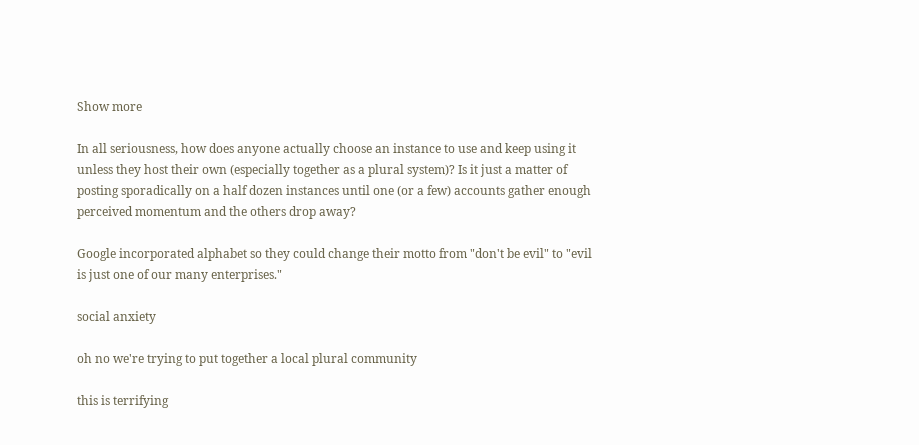Show more

In all seriousness, how does anyone actually choose an instance to use and keep using it unless they host their own (especially together as a plural system)? Is it just a matter of posting sporadically on a half dozen instances until one (or a few) accounts gather enough perceived momentum and the others drop away?

Google incorporated alphabet so they could change their motto from "don't be evil" to "evil is just one of our many enterprises."

social anxiety

oh no we're trying to put together a local plural community

this is terrifying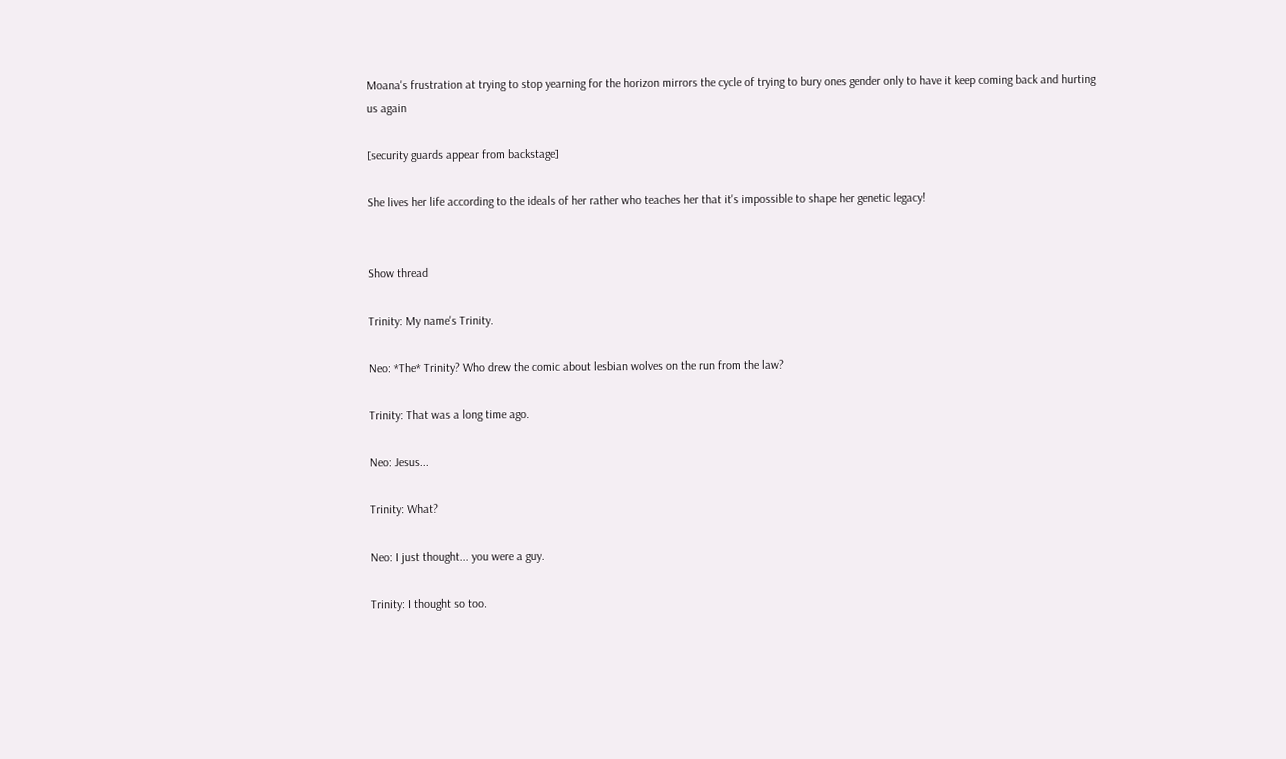Moana's frustration at trying to stop yearning for the horizon mirrors the cycle of trying to bury ones gender only to have it keep coming back and hurting us again

[security guards appear from backstage]

She lives her life according to the ideals of her rather who teaches her that it's impossible to shape her genetic legacy!


Show thread

Trinity: My name's Trinity.

Neo: *The* Trinity? Who drew the comic about lesbian wolves on the run from the law?

Trinity: That was a long time ago.

Neo: Jesus...

Trinity: What?

Neo: I just thought... you were a guy.

Trinity: I thought so too.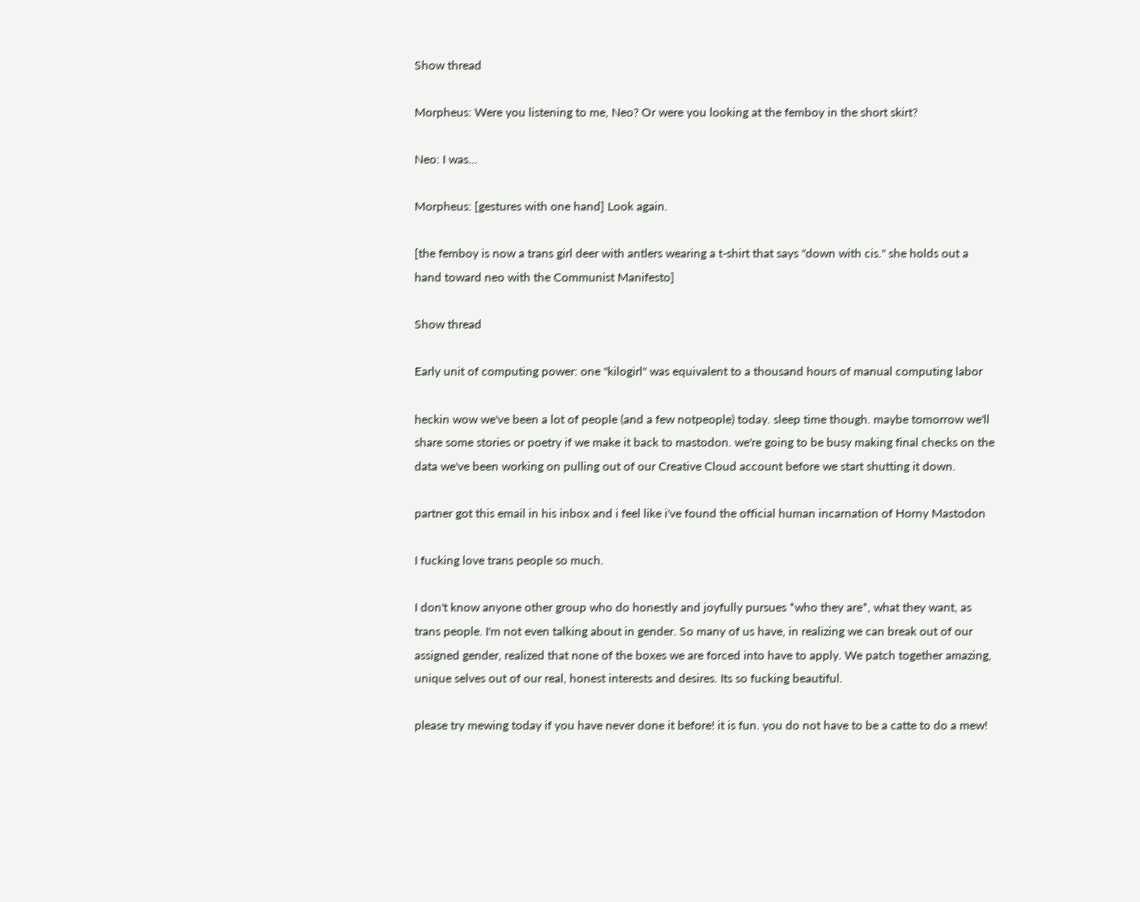Show thread

Morpheus: Were you listening to me, Neo? Or were you looking at the femboy in the short skirt?

Neo: I was...

Morpheus: [gestures with one hand] Look again.

[the femboy is now a trans girl deer with antlers wearing a t-shirt that says "down with cis." she holds out a hand toward neo with the Communist Manifesto]

Show thread

Early unit of computing power: one "kilogirl" was equivalent to a thousand hours of manual computing labor

heckin wow we've been a lot of people (and a few notpeople) today. sleep time though. maybe tomorrow we'll share some stories or poetry if we make it back to mastodon. we're going to be busy making final checks on the data we've been working on pulling out of our Creative Cloud account before we start shutting it down.

partner got this email in his inbox and i feel like i've found the official human incarnation of Horny Mastodon

I fucking love trans people so much.

I don't know anyone other group who do honestly and joyfully pursues *who they are*, what they want, as trans people. I'm not even talking about in gender. So many of us have, in realizing we can break out of our assigned gender, realized that none of the boxes we are forced into have to apply. We patch together amazing, unique selves out of our real, honest interests and desires. Its so fucking beautiful.

please try mewing today if you have never done it before! it is fun. you do not have to be a catte to do a mew!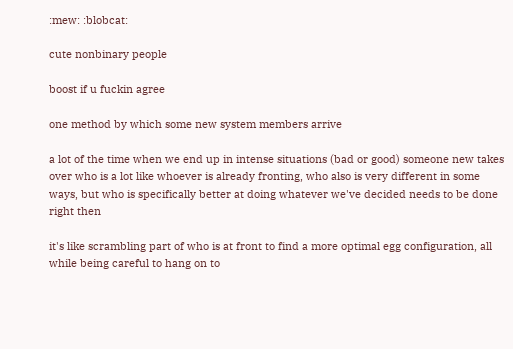:mew: :blobcat:

cute nonbinary people

boost if u fuckin agree

one method by which some new system members arrive

a lot of the time when we end up in intense situations (bad or good) someone new takes over who is a lot like whoever is already fronting, who also is very different in some ways, but who is specifically better at doing whatever we've decided needs to be done right then

it's like scrambling part of who is at front to find a more optimal egg configuration, all while being careful to hang on to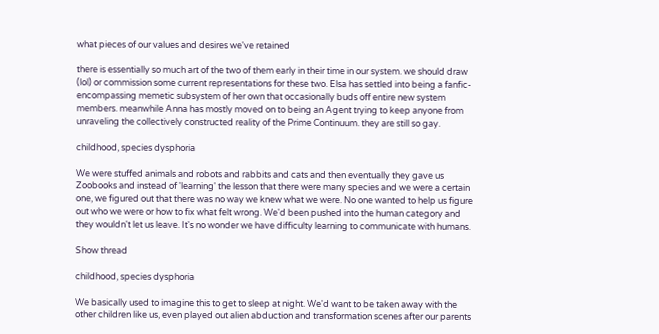what pieces of our values and desires we've retained

there is essentially so much art of the two of them early in their time in our system. we should draw (lol) or commission some current representations for these two. Elsa has settled into being a fanfic-encompassing memetic subsystem of her own that occasionally buds off entire new system members. meanwhile Anna has mostly moved on to being an Agent trying to keep anyone from unraveling the collectively constructed reality of the Prime Continuum. they are still so gay.

childhood, species dysphoria

We were stuffed animals and robots and rabbits and cats and then eventually they gave us Zoobooks and instead of 'learning' the lesson that there were many species and we were a certain one, we figured out that there was no way we knew what we were. No one wanted to help us figure out who we were or how to fix what felt wrong. We'd been pushed into the human category and they wouldn't let us leave. It's no wonder we have difficulty learning to communicate with humans.

Show thread

childhood, species dysphoria

We basically used to imagine this to get to sleep at night. We'd want to be taken away with the other children like us, even played out alien abduction and transformation scenes after our parents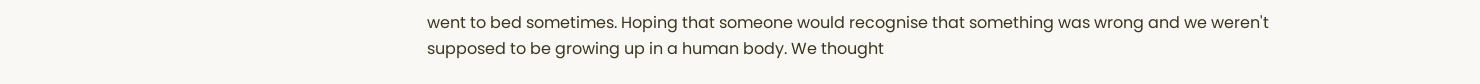went to bed sometimes. Hoping that someone would recognise that something was wrong and we weren't supposed to be growing up in a human body. We thought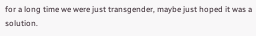for a long time we were just transgender, maybe just hoped it was a solution.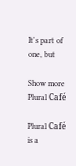It's part of one, but

Show more
Plural Café

Plural Café is a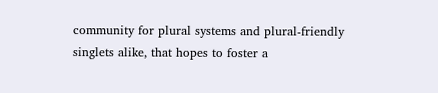community for plural systems and plural-friendly singlets alike, that hopes to foster a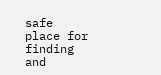safe place for finding and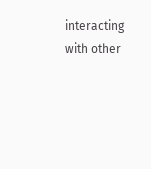interacting with other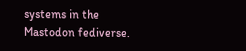systems in the Mastodon fediverse.